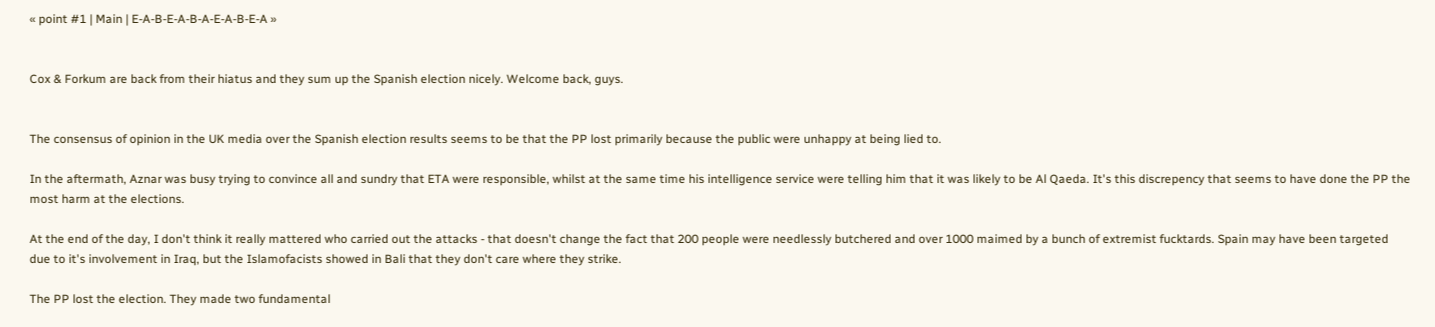« point #1 | Main | E-A-B-E-A-B-A-E-A-B-E-A »


Cox & Forkum are back from their hiatus and they sum up the Spanish election nicely. Welcome back, guys.


The consensus of opinion in the UK media over the Spanish election results seems to be that the PP lost primarily because the public were unhappy at being lied to.

In the aftermath, Aznar was busy trying to convince all and sundry that ETA were responsible, whilst at the same time his intelligence service were telling him that it was likely to be Al Qaeda. It's this discrepency that seems to have done the PP the most harm at the elections.

At the end of the day, I don't think it really mattered who carried out the attacks - that doesn't change the fact that 200 people were needlessly butchered and over 1000 maimed by a bunch of extremist fucktards. Spain may have been targeted due to it's involvement in Iraq, but the Islamofacists showed in Bali that they don't care where they strike.

The PP lost the election. They made two fundamental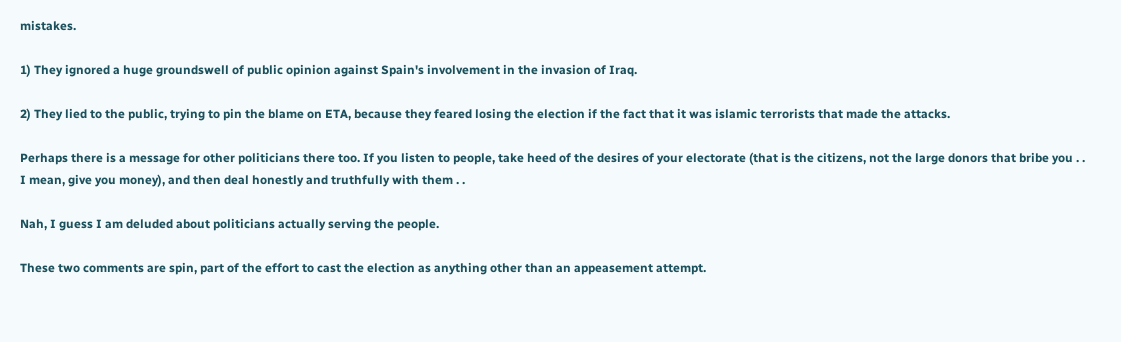mistakes.

1) They ignored a huge groundswell of public opinion against Spain's involvement in the invasion of Iraq.

2) They lied to the public, trying to pin the blame on ETA, because they feared losing the election if the fact that it was islamic terrorists that made the attacks.

Perhaps there is a message for other politicians there too. If you listen to people, take heed of the desires of your electorate (that is the citizens, not the large donors that bribe you . . I mean, give you money), and then deal honestly and truthfully with them . .

Nah, I guess I am deluded about politicians actually serving the people.

These two comments are spin, part of the effort to cast the election as anything other than an appeasement attempt.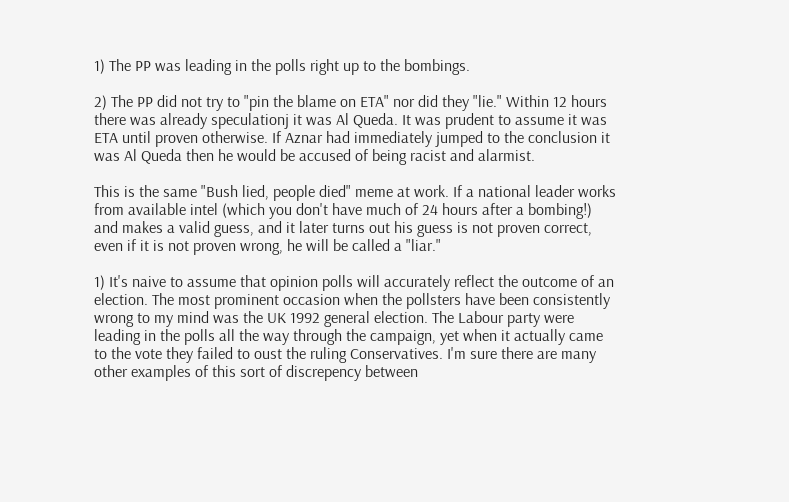1) The PP was leading in the polls right up to the bombings.

2) The PP did not try to "pin the blame on ETA" nor did they "lie." Within 12 hours there was already speculationj it was Al Queda. It was prudent to assume it was ETA until proven otherwise. If Aznar had immediately jumped to the conclusion it was Al Queda then he would be accused of being racist and alarmist.

This is the same "Bush lied, people died" meme at work. If a national leader works from available intel (which you don't have much of 24 hours after a bombing!) and makes a valid guess, and it later turns out his guess is not proven correct, even if it is not proven wrong, he will be called a "liar."

1) It's naive to assume that opinion polls will accurately reflect the outcome of an election. The most prominent occasion when the pollsters have been consistently wrong to my mind was the UK 1992 general election. The Labour party were leading in the polls all the way through the campaign, yet when it actually came to the vote they failed to oust the ruling Conservatives. I'm sure there are many other examples of this sort of discrepency between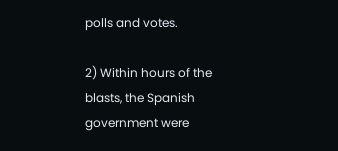polls and votes.

2) Within hours of the blasts, the Spanish government were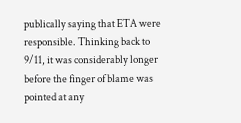publically saying that ETA were responsible. Thinking back to 9/11, it was considerably longer before the finger of blame was pointed at any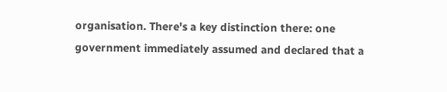organisation. There's a key distinction there: one government immediately assumed and declared that a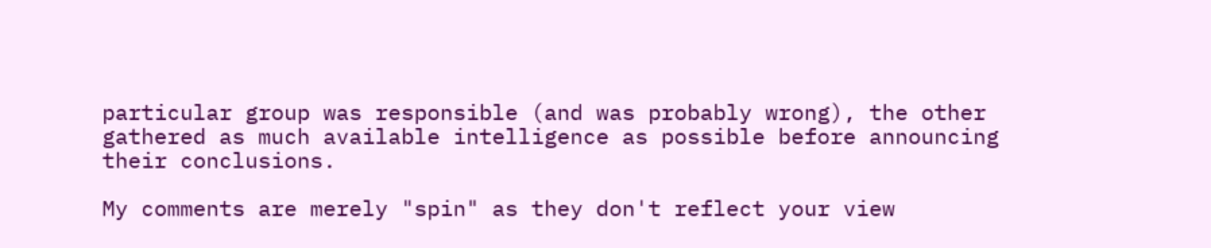particular group was responsible (and was probably wrong), the other gathered as much available intelligence as possible before announcing their conclusions.

My comments are merely "spin" as they don't reflect your view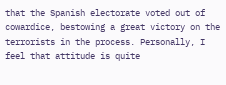that the Spanish electorate voted out of cowardice, bestowing a great victory on the terrorists in the process. Personally, I feel that attitude is quite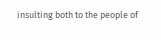insulting both to the people of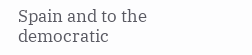Spain and to the democratic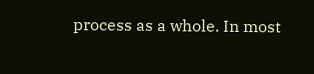process as a whole. In most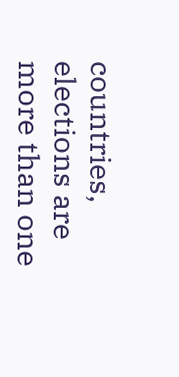countries, elections are more than one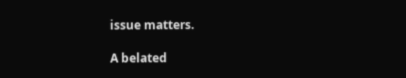issue matters.

A belated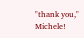"thank you," Michele!